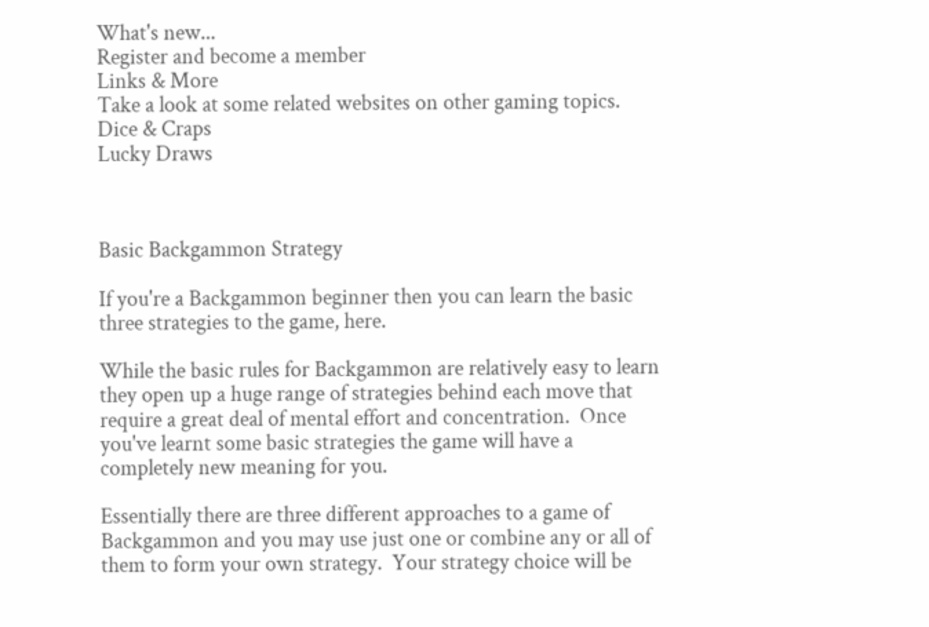What's new...
Register and become a member
Links & More
Take a look at some related websites on other gaming topics.
Dice & Craps
Lucky Draws



Basic Backgammon Strategy

If you're a Backgammon beginner then you can learn the basic three strategies to the game, here.

While the basic rules for Backgammon are relatively easy to learn they open up a huge range of strategies behind each move that require a great deal of mental effort and concentration.  Once you've learnt some basic strategies the game will have a completely new meaning for you.

Essentially there are three different approaches to a game of Backgammon and you may use just one or combine any or all of them to form your own strategy.  Your strategy choice will be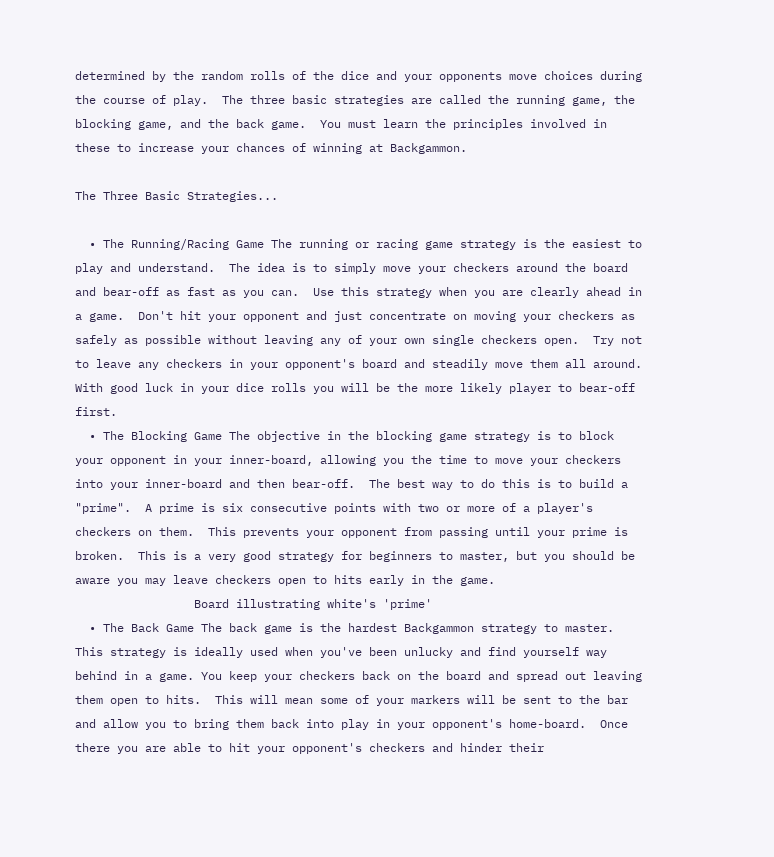determined by the random rolls of the dice and your opponents move choices during the course of play.  The three basic strategies are called the running game, the blocking game, and the back game.  You must learn the principles involved in these to increase your chances of winning at Backgammon.

The Three Basic Strategies...

  • The Running/Racing Game The running or racing game strategy is the easiest to play and understand.  The idea is to simply move your checkers around the board and bear-off as fast as you can.  Use this strategy when you are clearly ahead in a game.  Don't hit your opponent and just concentrate on moving your checkers as safely as possible without leaving any of your own single checkers open.  Try not to leave any checkers in your opponent's board and steadily move them all around.  With good luck in your dice rolls you will be the more likely player to bear-off first.
  • The Blocking Game The objective in the blocking game strategy is to block your opponent in your inner-board, allowing you the time to move your checkers into your inner-board and then bear-off.  The best way to do this is to build a "prime".  A prime is six consecutive points with two or more of a player's checkers on them.  This prevents your opponent from passing until your prime is broken.  This is a very good strategy for beginners to master, but you should be aware you may leave checkers open to hits early in the game.
                 Board illustrating white's 'prime'
  • The Back Game The back game is the hardest Backgammon strategy to master.  This strategy is ideally used when you've been unlucky and find yourself way behind in a game. You keep your checkers back on the board and spread out leaving them open to hits.  This will mean some of your markers will be sent to the bar and allow you to bring them back into play in your opponent's home-board.  Once there you are able to hit your opponent's checkers and hinder their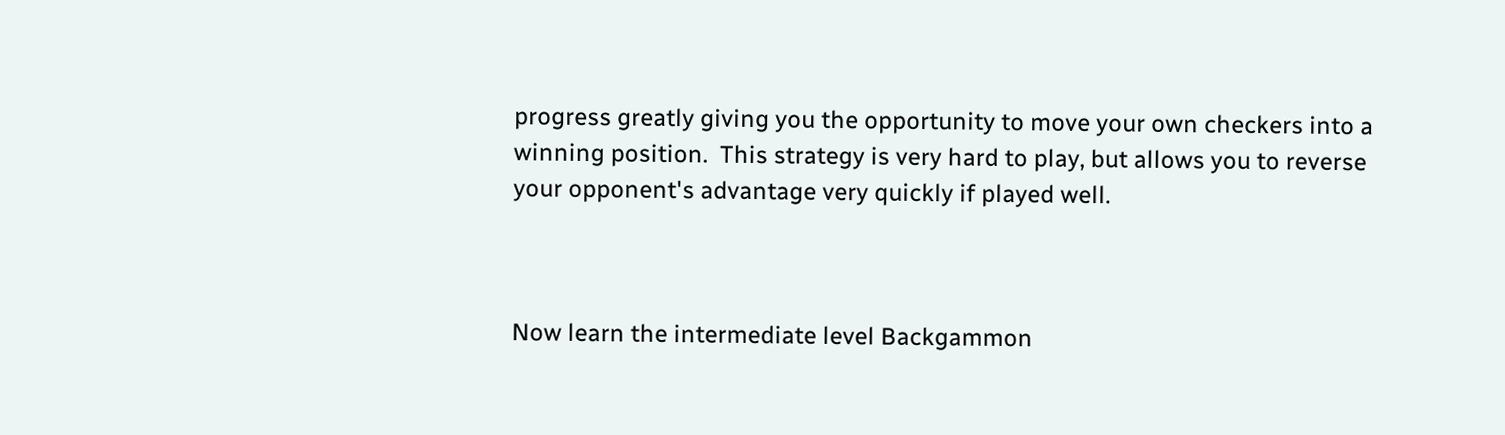progress greatly giving you the opportunity to move your own checkers into a winning position.  This strategy is very hard to play, but allows you to reverse your opponent's advantage very quickly if played well.



Now learn the intermediate level Backgammon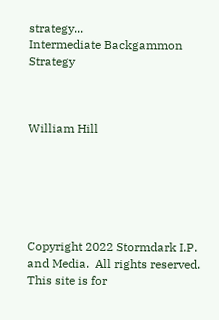strategy...
Intermediate Backgammon Strategy



William Hill






Copyright 2022 Stormdark I.P. and Media.  All rights reserved.  This site is for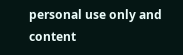personal use only and content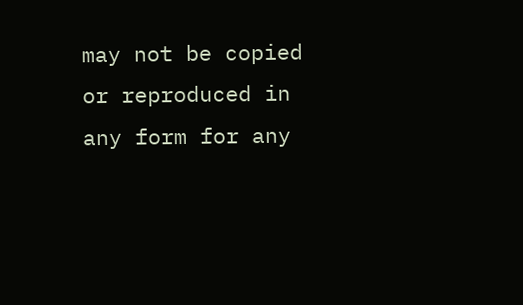may not be copied or reproduced in any form for any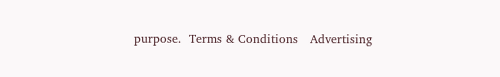purpose.  Terms & Conditions   Advertising